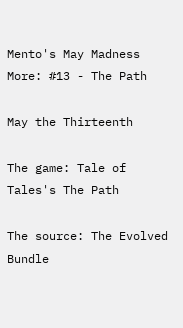Mento's May Madness More: #13 - The Path

May the Thirteenth

The game: Tale of Tales's The Path

The source: The Evolved Bundle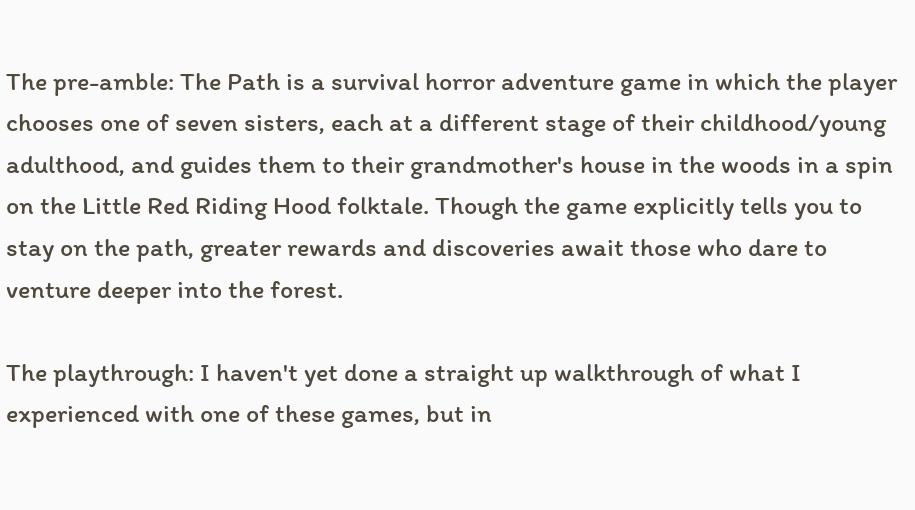The pre-amble: The Path is a survival horror adventure game in which the player chooses one of seven sisters, each at a different stage of their childhood/young adulthood, and guides them to their grandmother's house in the woods in a spin on the Little Red Riding Hood folktale. Though the game explicitly tells you to stay on the path, greater rewards and discoveries await those who dare to venture deeper into the forest.

The playthrough: I haven't yet done a straight up walkthrough of what I experienced with one of these games, but in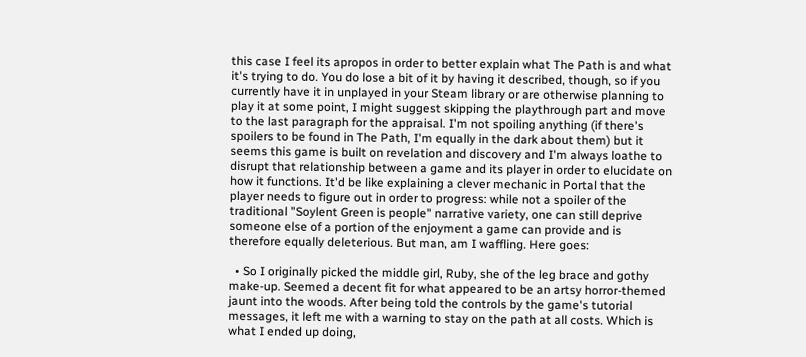this case I feel its apropos in order to better explain what The Path is and what it's trying to do. You do lose a bit of it by having it described, though, so if you currently have it in unplayed in your Steam library or are otherwise planning to play it at some point, I might suggest skipping the playthrough part and move to the last paragraph for the appraisal. I'm not spoiling anything (if there's spoilers to be found in The Path, I'm equally in the dark about them) but it seems this game is built on revelation and discovery and I'm always loathe to disrupt that relationship between a game and its player in order to elucidate on how it functions. It'd be like explaining a clever mechanic in Portal that the player needs to figure out in order to progress: while not a spoiler of the traditional "Soylent Green is people" narrative variety, one can still deprive someone else of a portion of the enjoyment a game can provide and is therefore equally deleterious. But man, am I waffling. Here goes:

  • So I originally picked the middle girl, Ruby, she of the leg brace and gothy make-up. Seemed a decent fit for what appeared to be an artsy horror-themed jaunt into the woods. After being told the controls by the game's tutorial messages, it left me with a warning to stay on the path at all costs. Which is what I ended up doing,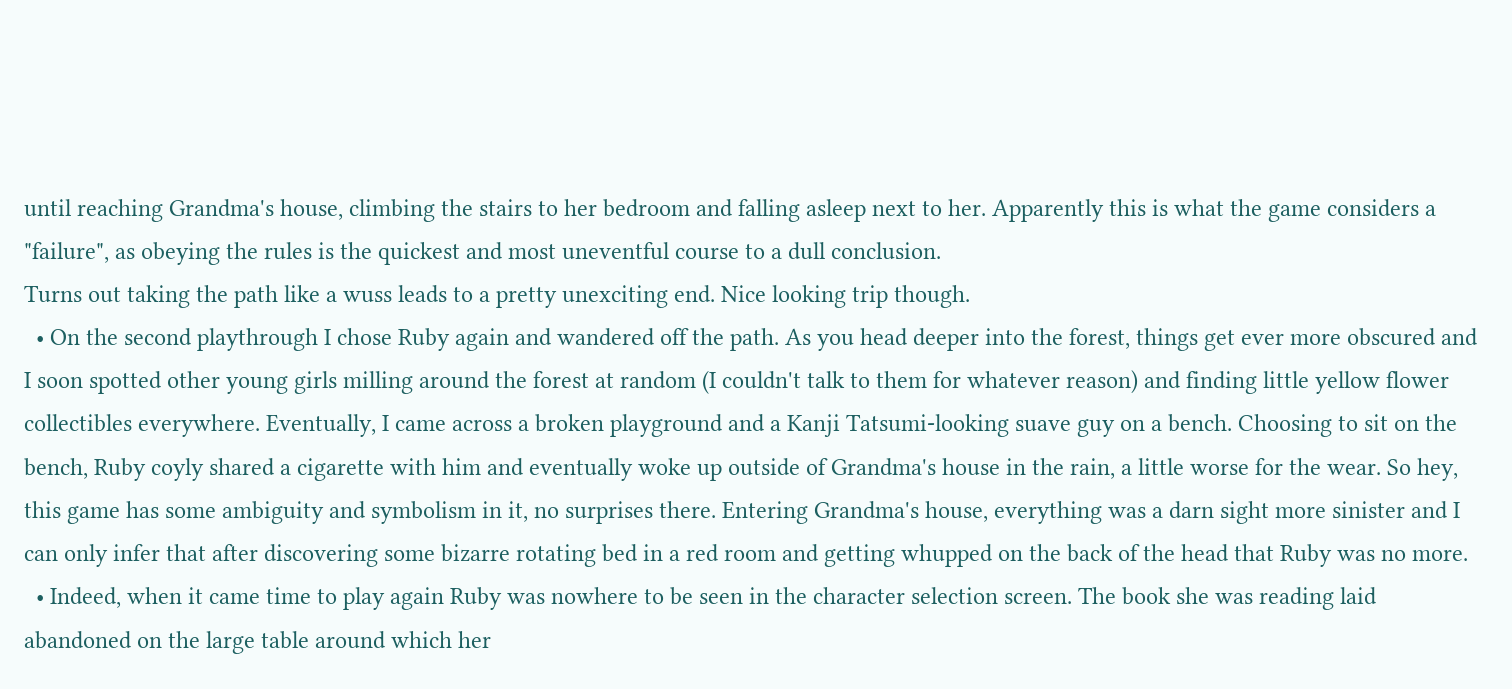until reaching Grandma's house, climbing the stairs to her bedroom and falling asleep next to her. Apparently this is what the game considers a "failure", as obeying the rules is the quickest and most uneventful course to a dull conclusion.
Turns out taking the path like a wuss leads to a pretty unexciting end. Nice looking trip though.
  • On the second playthrough I chose Ruby again and wandered off the path. As you head deeper into the forest, things get ever more obscured and I soon spotted other young girls milling around the forest at random (I couldn't talk to them for whatever reason) and finding little yellow flower collectibles everywhere. Eventually, I came across a broken playground and a Kanji Tatsumi-looking suave guy on a bench. Choosing to sit on the bench, Ruby coyly shared a cigarette with him and eventually woke up outside of Grandma's house in the rain, a little worse for the wear. So hey, this game has some ambiguity and symbolism in it, no surprises there. Entering Grandma's house, everything was a darn sight more sinister and I can only infer that after discovering some bizarre rotating bed in a red room and getting whupped on the back of the head that Ruby was no more.
  • Indeed, when it came time to play again Ruby was nowhere to be seen in the character selection screen. The book she was reading laid abandoned on the large table around which her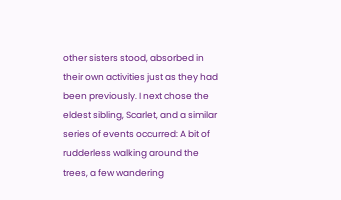other sisters stood, absorbed in their own activities just as they had been previously. I next chose the eldest sibling, Scarlet, and a similar series of events occurred: A bit of rudderless walking around the trees, a few wandering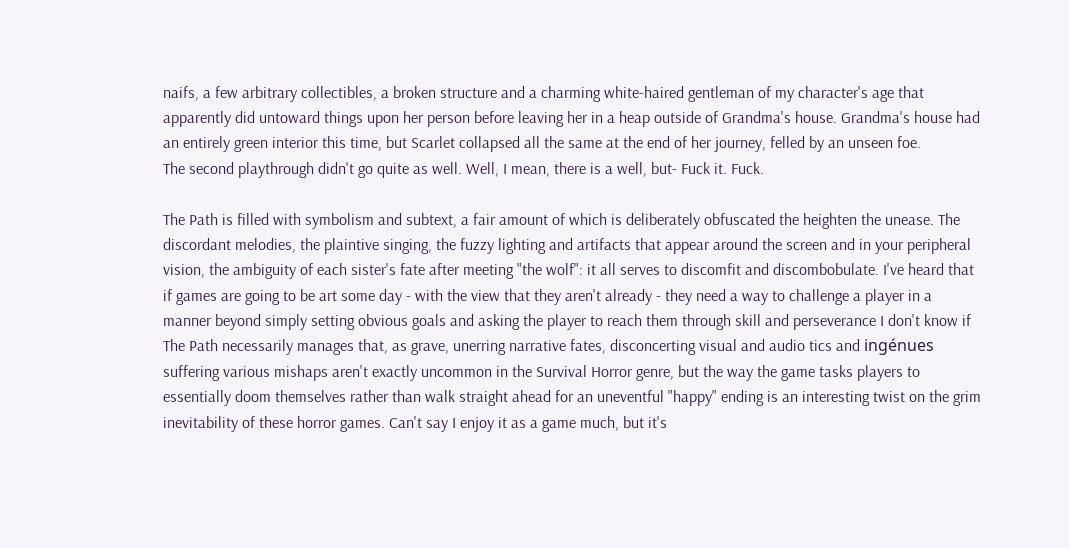naifs, a few arbitrary collectibles, a broken structure and a charming white-haired gentleman of my character's age that apparently did untoward things upon her person before leaving her in a heap outside of Grandma's house. Grandma's house had an entirely green interior this time, but Scarlet collapsed all the same at the end of her journey, felled by an unseen foe.
The second playthrough didn't go quite as well. Well, I mean, there is a well, but- Fuck it. Fuck.

The Path is filled with symbolism and subtext, a fair amount of which is deliberately obfuscated the heighten the unease. The discordant melodies, the plaintive singing, the fuzzy lighting and artifacts that appear around the screen and in your peripheral vision, the ambiguity of each sister's fate after meeting "the wolf": it all serves to discomfit and discombobulate. I've heard that if games are going to be art some day - with the view that they aren't already - they need a way to challenge a player in a manner beyond simply setting obvious goals and asking the player to reach them through skill and perseverance I don't know if The Path necessarily manages that, as grave, unerring narrative fates, disconcerting visual and audio tics and ingénues suffering various mishaps aren't exactly uncommon in the Survival Horror genre, but the way the game tasks players to essentially doom themselves rather than walk straight ahead for an uneventful "happy" ending is an interesting twist on the grim inevitability of these horror games. Can't say I enjoy it as a game much, but it's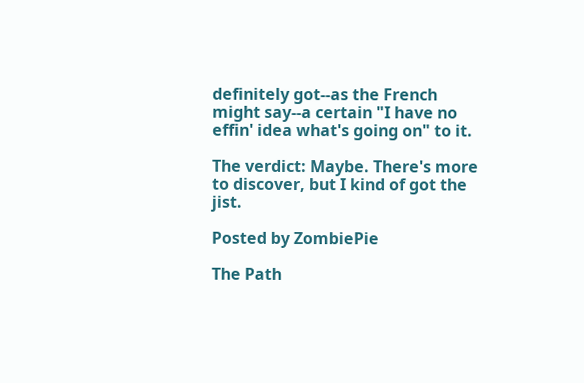definitely got--as the French might say--a certain "I have no effin' idea what's going on" to it.

The verdict: Maybe. There's more to discover, but I kind of got the jist.

Posted by ZombiePie

The Path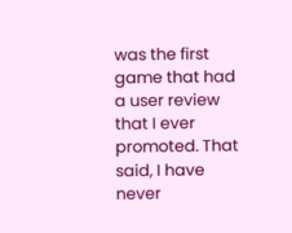was the first game that had a user review that I ever promoted. That said, I have never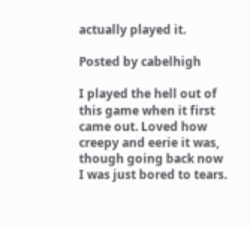actually played it.

Posted by cabelhigh

I played the hell out of this game when it first came out. Loved how creepy and eerie it was, though going back now I was just bored to tears.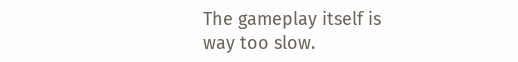The gameplay itself is way too slow.